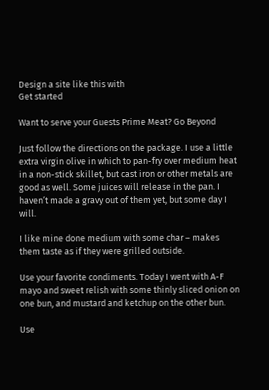Design a site like this with
Get started

Want to serve your Guests Prime Meat? Go Beyond

Just follow the directions on the package. I use a little extra virgin olive in which to pan-fry over medium heat in a non-stick skillet, but cast iron or other metals are good as well. Some juices will release in the pan. I haven’t made a gravy out of them yet, but some day I will.

I like mine done medium with some char – makes them taste as if they were grilled outside.

Use your favorite condiments. Today I went with A-F mayo and sweet relish with some thinly sliced onion on one bun, and mustard and ketchup on the other bun.

Use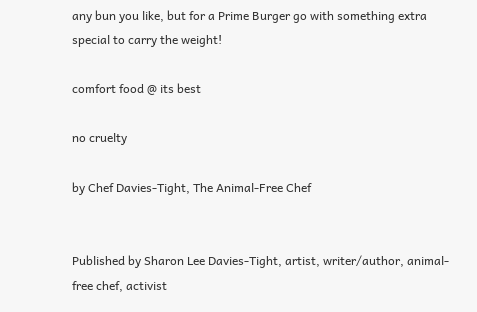any bun you like, but for a Prime Burger go with something extra special to carry the weight!

comfort food @ its best

no cruelty

by Chef Davies-Tight, The Animal-Free Chef


Published by Sharon Lee Davies-Tight, artist, writer/author, animal-free chef, activist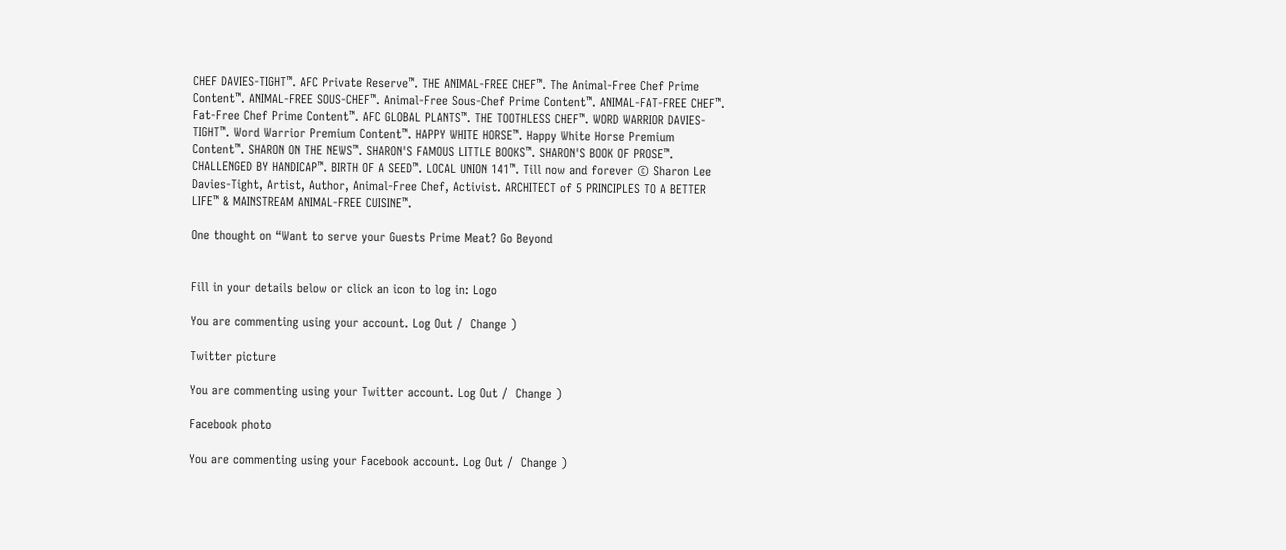CHEF DAVIES-TIGHT™. AFC Private Reserve™. THE ANIMAL-FREE CHEF™. The Animal-Free Chef Prime Content™. ANIMAL-FREE SOUS-CHEF™. Animal-Free Sous-Chef Prime Content™. ANIMAL-FAT-FREE CHEF™. Fat-Free Chef Prime Content™. AFC GLOBAL PLANTS™. THE TOOTHLESS CHEF™. WORD WARRIOR DAVIES-TIGHT™. Word Warrior Premium Content™. HAPPY WHITE HORSE™. Happy White Horse Premium Content™. SHARON ON THE NEWS™. SHARON'S FAMOUS LITTLE BOOKS™. SHARON'S BOOK OF PROSE™. CHALLENGED BY HANDICAP™. BIRTH OF A SEED™. LOCAL UNION 141™. Till now and forever © Sharon Lee Davies-Tight, Artist, Author, Animal-Free Chef, Activist. ARCHITECT of 5 PRINCIPLES TO A BETTER LIFE™ & MAINSTREAM ANIMAL-FREE CUISINE™.

One thought on “Want to serve your Guests Prime Meat? Go Beyond


Fill in your details below or click an icon to log in: Logo

You are commenting using your account. Log Out /  Change )

Twitter picture

You are commenting using your Twitter account. Log Out /  Change )

Facebook photo

You are commenting using your Facebook account. Log Out /  Change )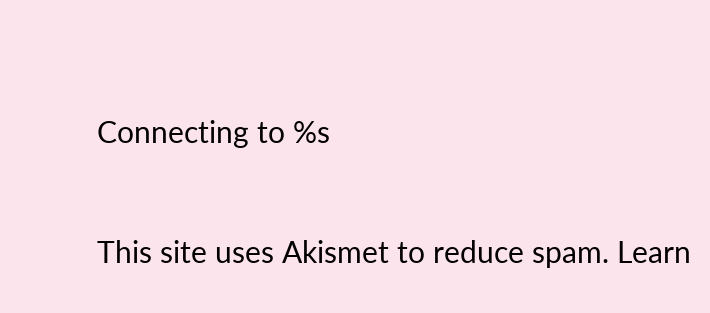Connecting to %s

This site uses Akismet to reduce spam. Learn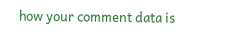how your comment data is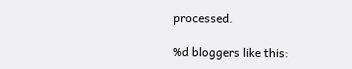processed.

%d bloggers like this: